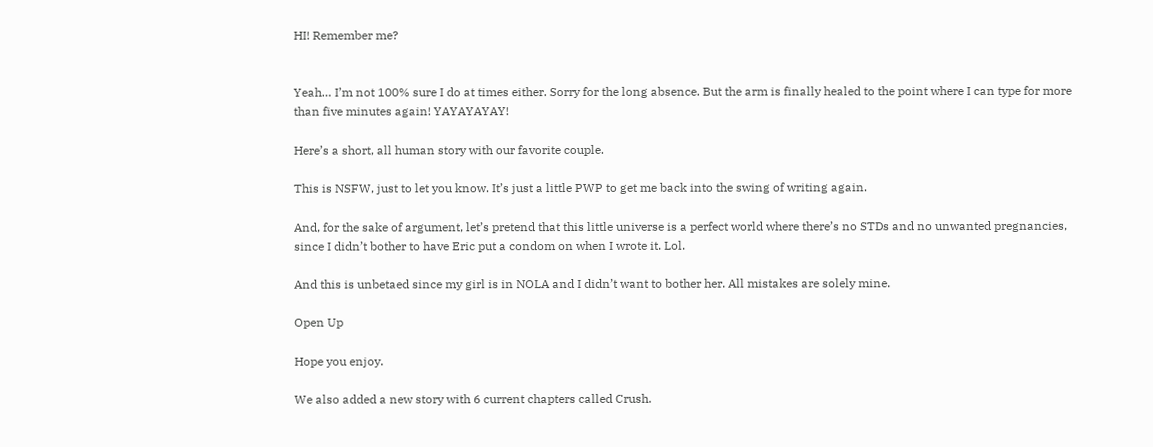HI! Remember me?


Yeah… I’m not 100% sure I do at times either. Sorry for the long absence. But the arm is finally healed to the point where I can type for more than five minutes again! YAYAYAYAY!

Here’s a short, all human story with our favorite couple.

This is NSFW, just to let you know. It’s just a little PWP to get me back into the swing of writing again.

And, for the sake of argument, let’s pretend that this little universe is a perfect world where there’s no STDs and no unwanted pregnancies, since I didn’t bother to have Eric put a condom on when I wrote it. Lol.

And this is unbetaed since my girl is in NOLA and I didn’t want to bother her. All mistakes are solely mine.

Open Up

Hope you enjoy.

We also added a new story with 6 current chapters called Crush.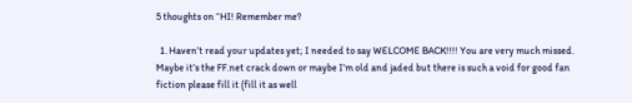5 thoughts on “HI! Remember me?

  1. Haven’t read your updates yet; I needed to say WELCOME BACK!!!! You are very much missed. Maybe it’s the FF.net crack down or maybe I’m old and jaded but there is such a void for good fan fiction please fill it (fill it as well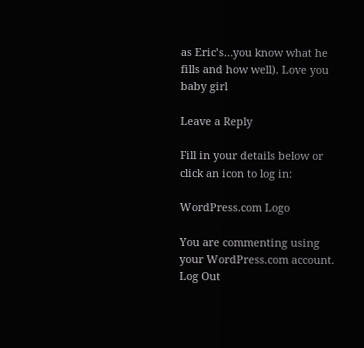as Eric’s…you know what he fills and how well). Love you baby girl

Leave a Reply

Fill in your details below or click an icon to log in:

WordPress.com Logo

You are commenting using your WordPress.com account. Log Out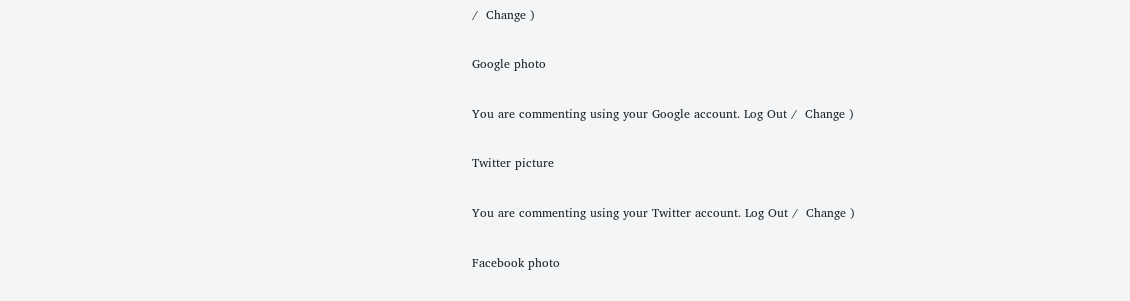/  Change )

Google photo

You are commenting using your Google account. Log Out /  Change )

Twitter picture

You are commenting using your Twitter account. Log Out /  Change )

Facebook photo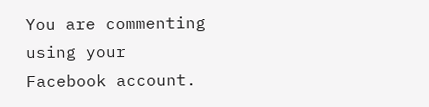You are commenting using your Facebook account.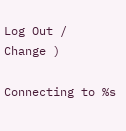Log Out /  Change )

Connecting to %s